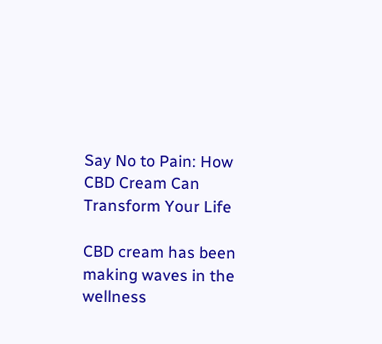Say No to Pain: How CBD Cream Can Transform Your Life

CBD cream has been making waves in the wellness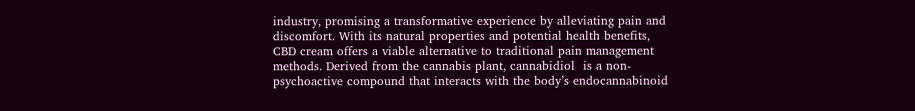industry, promising a transformative experience by alleviating pain and discomfort. With its natural properties and potential health benefits, CBD cream offers a viable alternative to traditional pain management methods. Derived from the cannabis plant, cannabidiol  is a non-psychoactive compound that interacts with the body’s endocannabinoid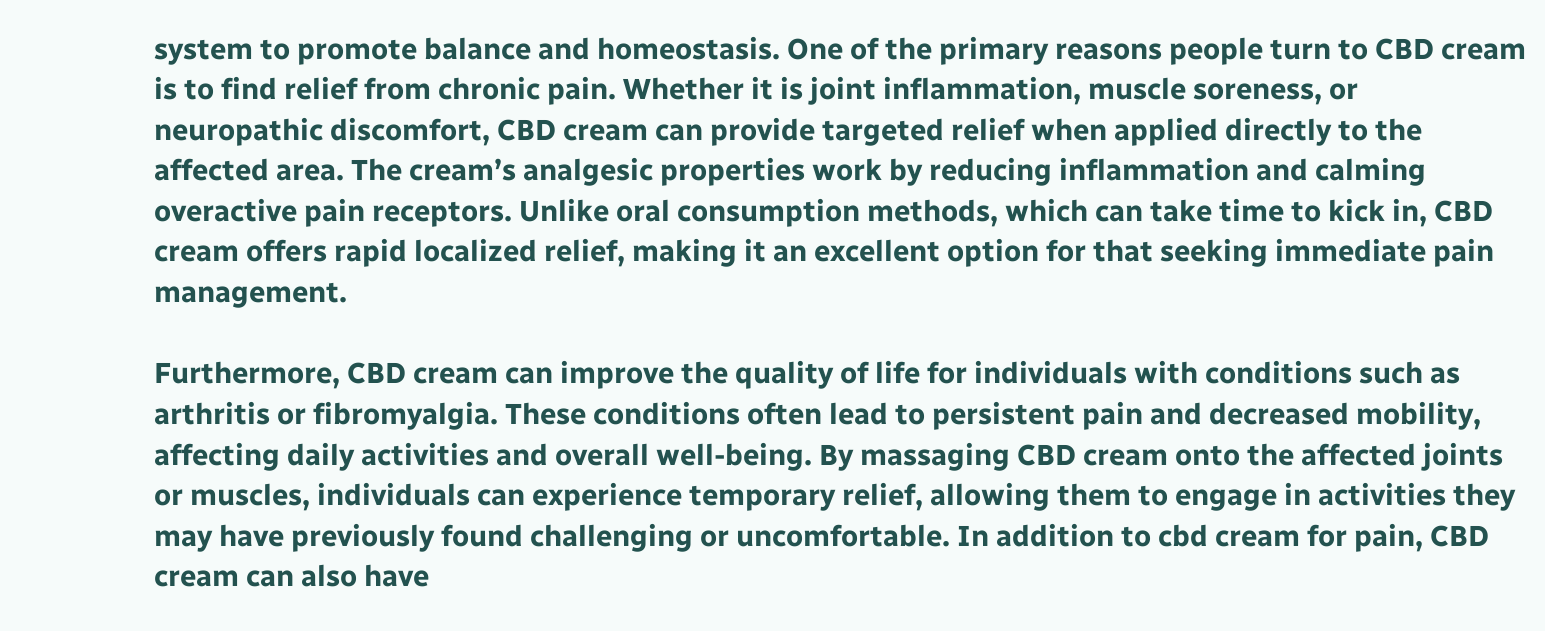system to promote balance and homeostasis. One of the primary reasons people turn to CBD cream is to find relief from chronic pain. Whether it is joint inflammation, muscle soreness, or neuropathic discomfort, CBD cream can provide targeted relief when applied directly to the affected area. The cream’s analgesic properties work by reducing inflammation and calming overactive pain receptors. Unlike oral consumption methods, which can take time to kick in, CBD cream offers rapid localized relief, making it an excellent option for that seeking immediate pain management.

Furthermore, CBD cream can improve the quality of life for individuals with conditions such as arthritis or fibromyalgia. These conditions often lead to persistent pain and decreased mobility, affecting daily activities and overall well-being. By massaging CBD cream onto the affected joints or muscles, individuals can experience temporary relief, allowing them to engage in activities they may have previously found challenging or uncomfortable. In addition to cbd cream for pain, CBD cream can also have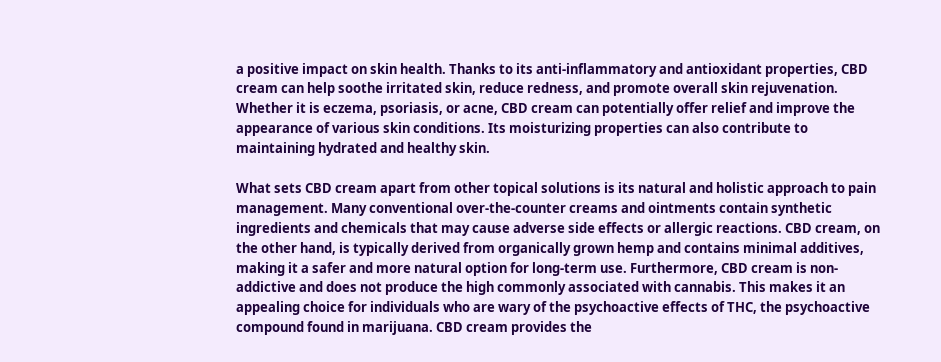a positive impact on skin health. Thanks to its anti-inflammatory and antioxidant properties, CBD cream can help soothe irritated skin, reduce redness, and promote overall skin rejuvenation. Whether it is eczema, psoriasis, or acne, CBD cream can potentially offer relief and improve the appearance of various skin conditions. Its moisturizing properties can also contribute to maintaining hydrated and healthy skin.

What sets CBD cream apart from other topical solutions is its natural and holistic approach to pain management. Many conventional over-the-counter creams and ointments contain synthetic ingredients and chemicals that may cause adverse side effects or allergic reactions. CBD cream, on the other hand, is typically derived from organically grown hemp and contains minimal additives, making it a safer and more natural option for long-term use. Furthermore, CBD cream is non-addictive and does not produce the high commonly associated with cannabis. This makes it an appealing choice for individuals who are wary of the psychoactive effects of THC, the psychoactive compound found in marijuana. CBD cream provides the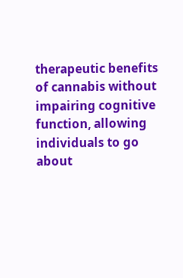therapeutic benefits of cannabis without impairing cognitive function, allowing individuals to go about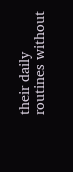their daily routines without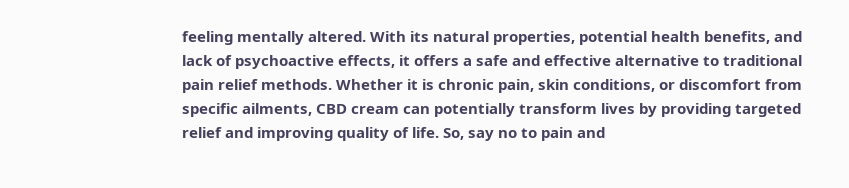feeling mentally altered. With its natural properties, potential health benefits, and lack of psychoactive effects, it offers a safe and effective alternative to traditional pain relief methods. Whether it is chronic pain, skin conditions, or discomfort from specific ailments, CBD cream can potentially transform lives by providing targeted relief and improving quality of life. So, say no to pain and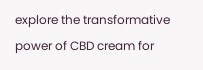explore the transformative power of CBD cream for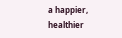a happier, healthier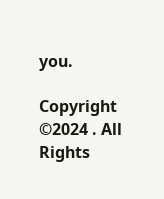you.

Copyright ©2024 . All Rights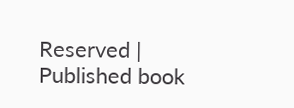Reserved | Published book